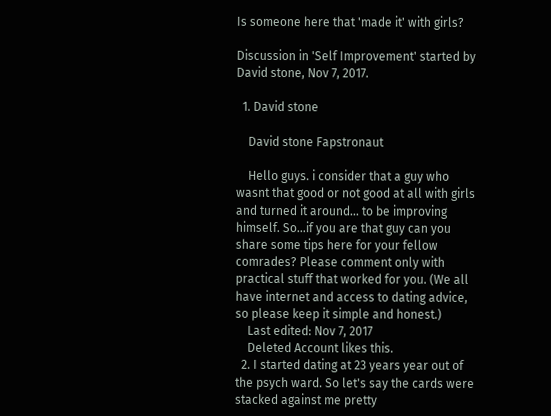Is someone here that 'made it' with girls?

Discussion in 'Self Improvement' started by David stone, Nov 7, 2017.

  1. David stone

    David stone Fapstronaut

    Hello guys. i consider that a guy who wasnt that good or not good at all with girls and turned it around... to be improving himself. So...if you are that guy can you share some tips here for your fellow comrades? Please comment only with practical stuff that worked for you. (We all have internet and access to dating advice, so please keep it simple and honest.)
    Last edited: Nov 7, 2017
    Deleted Account likes this.
  2. I started dating at 23 years year out of the psych ward. So let's say the cards were stacked against me pretty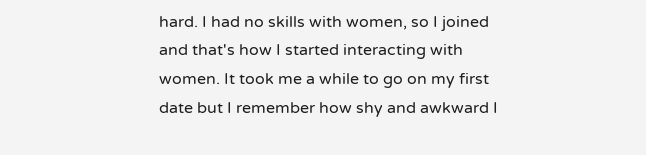hard. I had no skills with women, so I joined and that's how I started interacting with women. It took me a while to go on my first date but I remember how shy and awkward I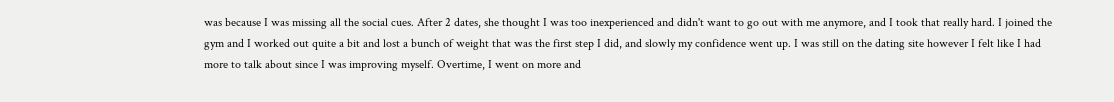was because I was missing all the social cues. After 2 dates, she thought I was too inexperienced and didn't want to go out with me anymore, and I took that really hard. I joined the gym and I worked out quite a bit and lost a bunch of weight that was the first step I did, and slowly my confidence went up. I was still on the dating site however I felt like I had more to talk about since I was improving myself. Overtime, I went on more and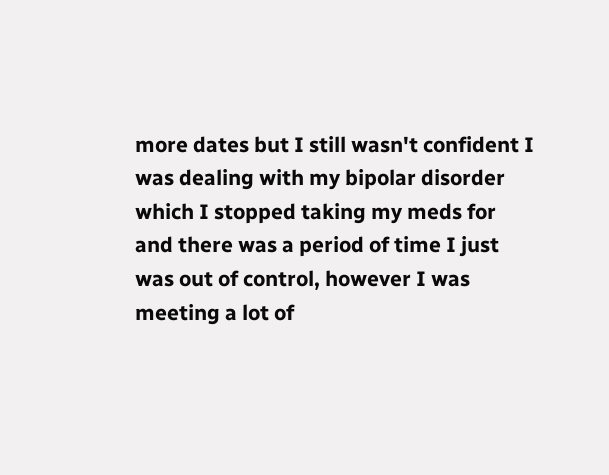more dates but I still wasn't confident I was dealing with my bipolar disorder which I stopped taking my meds for and there was a period of time I just was out of control, however I was meeting a lot of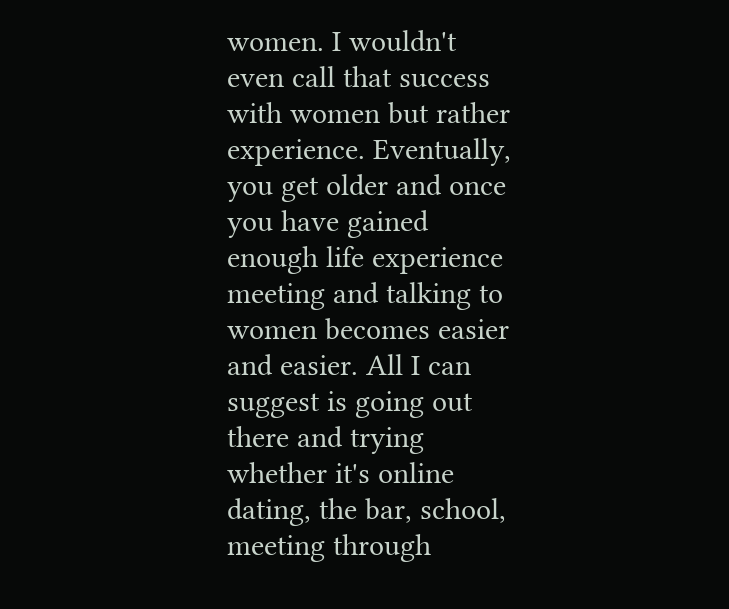women. I wouldn't even call that success with women but rather experience. Eventually, you get older and once you have gained enough life experience meeting and talking to women becomes easier and easier. All I can suggest is going out there and trying whether it's online dating, the bar, school, meeting through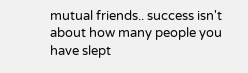mutual friends.. success isn't about how many people you have slept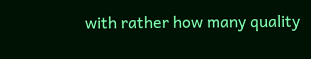with rather how many quality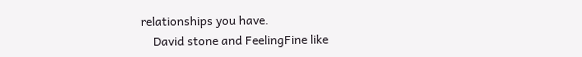relationships you have.
    David stone and FeelingFine like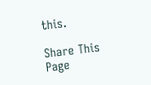this.

Share This Page